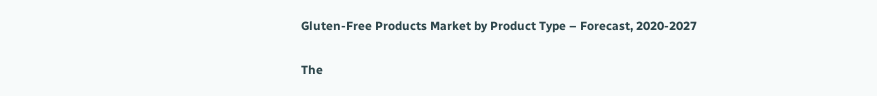Gluten-Free Products Market by Product Type – Forecast, 2020-2027

The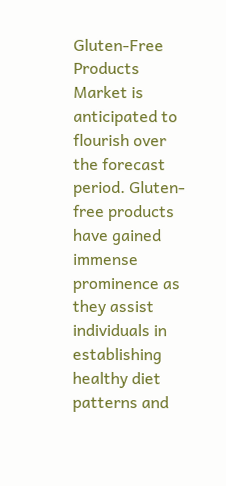Gluten-Free Products Market is anticipated to flourish over the forecast period. Gluten-free products have gained immense prominence as they assist individuals in establishing healthy diet patterns and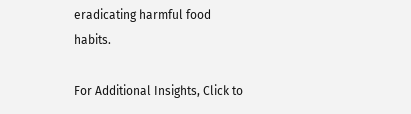eradicating harmful food habits.

For Additional Insights, Click to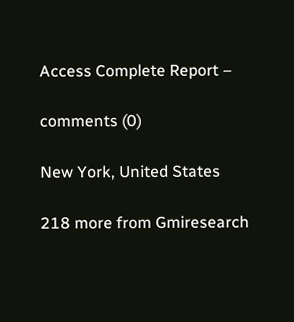Access Complete Report –

comments (0)

New York, United States

218 more from Gmiresearch